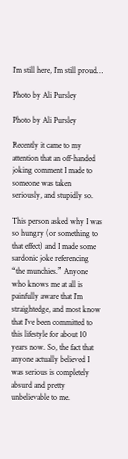I’m still here, I’m still proud…

Photo by Ali Pursley

Photo by Ali Pursley

Recently it came to my attention that an off-handed joking comment I made to someone was taken seriously, and stupidly so.

This person asked why I was so hungry (or something to that effect) and I made some sardonic joke referencing “the munchies.” Anyone who knows me at all is painfully aware that I’m straightedge, and most know that I’ve been committed to this lifestyle for about 10 years now. So, the fact that anyone actually believed I was serious is completely absurd and pretty unbelievable to me.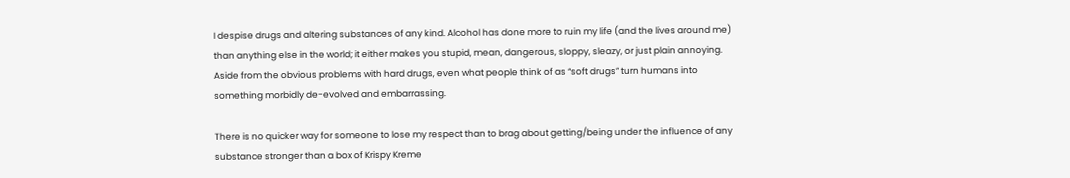I despise drugs and altering substances of any kind. Alcohol has done more to ruin my life (and the lives around me) than anything else in the world; it either makes you stupid, mean, dangerous, sloppy, sleazy, or just plain annoying. Aside from the obvious problems with hard drugs, even what people think of as “soft drugs” turn humans into something morbidly de-evolved and embarrassing.

There is no quicker way for someone to lose my respect than to brag about getting/being under the influence of any substance stronger than a box of Krispy Kreme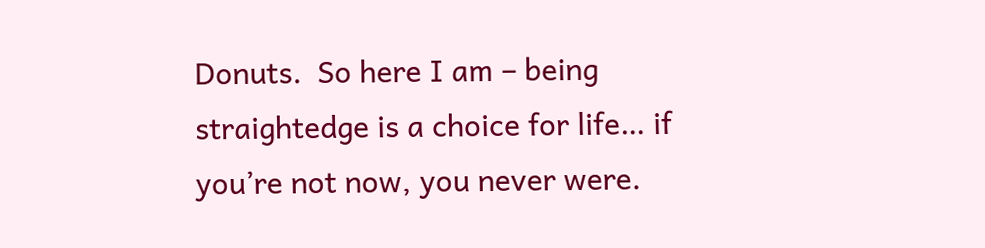Donuts.  So here I am – being straightedge is a choice for life… if you’re not now, you never were.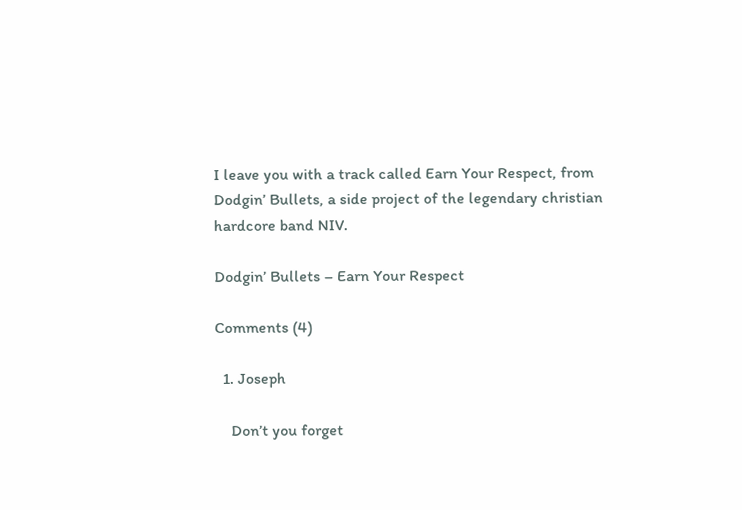I leave you with a track called Earn Your Respect, from Dodgin’ Bullets, a side project of the legendary christian hardcore band NIV.

Dodgin’ Bullets – Earn Your Respect

Comments (4)

  1. Joseph

    Don’t you forget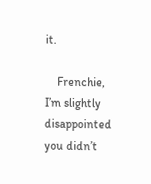it.

    Frenchie, I’m slightly disappointed you didn’t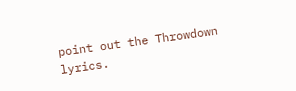point out the Throwdown lyrics.